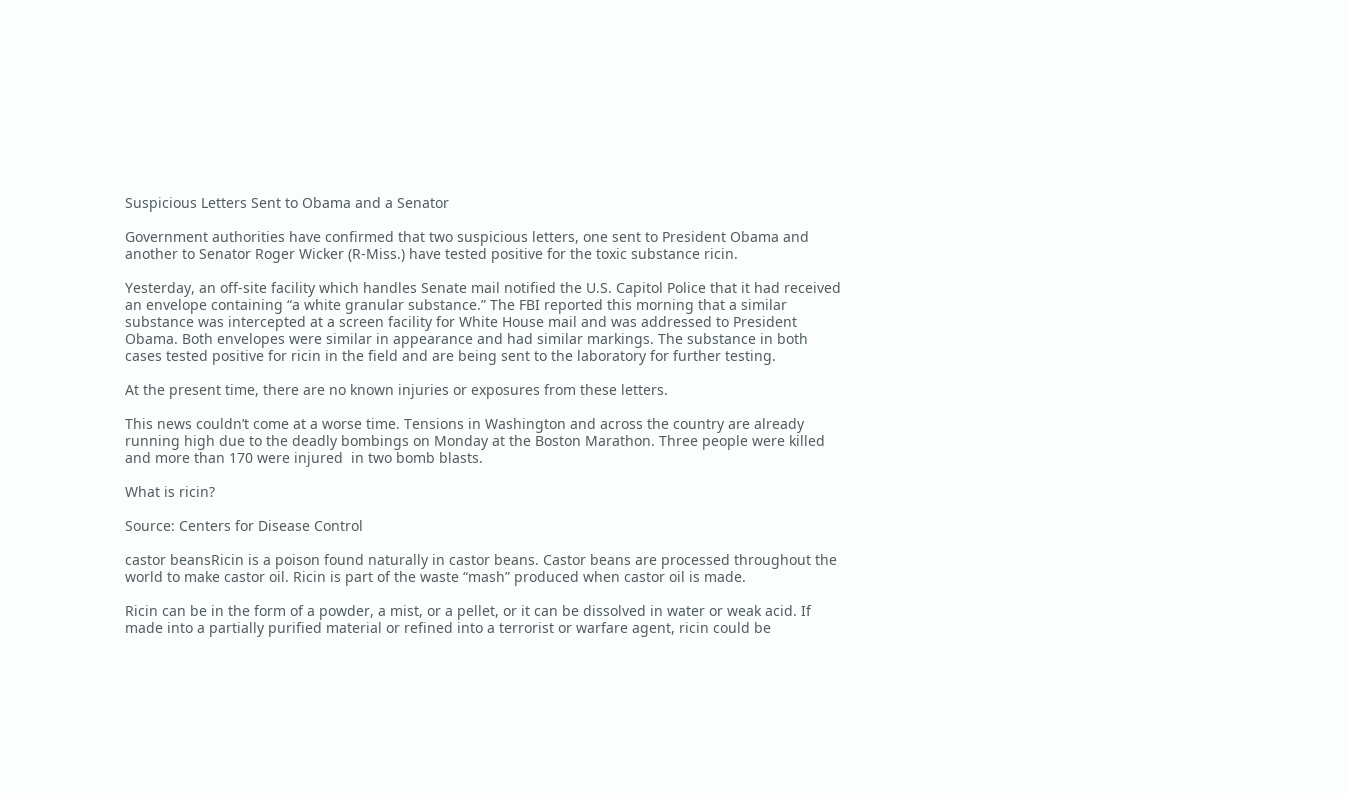Suspicious Letters Sent to Obama and a Senator

Government authorities have confirmed that two suspicious letters, one sent to President Obama and another to Senator Roger Wicker (R-Miss.) have tested positive for the toxic substance ricin.

Yesterday, an off-site facility which handles Senate mail notified the U.S. Capitol Police that it had received an envelope containing “a white granular substance.” The FBI reported this morning that a similar substance was intercepted at a screen facility for White House mail and was addressed to President Obama. Both envelopes were similar in appearance and had similar markings. The substance in both cases tested positive for ricin in the field and are being sent to the laboratory for further testing.

At the present time, there are no known injuries or exposures from these letters.

This news couldn’t come at a worse time. Tensions in Washington and across the country are already running high due to the deadly bombings on Monday at the Boston Marathon. Three people were killed  and more than 170 were injured  in two bomb blasts.

What is ricin?

Source: Centers for Disease Control

castor beansRicin is a poison found naturally in castor beans. Castor beans are processed throughout the world to make castor oil. Ricin is part of the waste “mash” produced when castor oil is made.

Ricin can be in the form of a powder, a mist, or a pellet, or it can be dissolved in water or weak acid. If made into a partially purified material or refined into a terrorist or warfare agent, ricin could be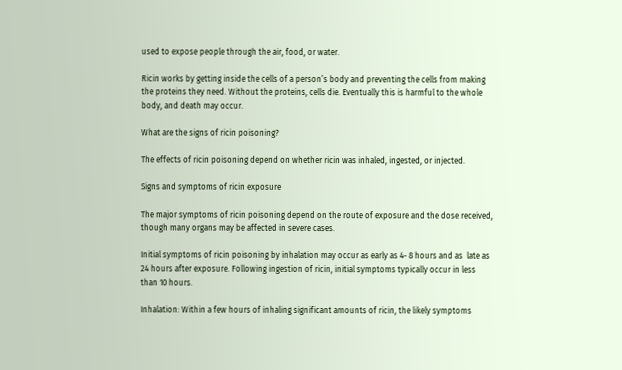used to expose people through the air, food, or water.

Ricin works by getting inside the cells of a person’s body and preventing the cells from making the proteins they need. Without the proteins, cells die. Eventually this is harmful to the whole body, and death may occur.

What are the signs of ricin poisoning?

The effects of ricin poisoning depend on whether ricin was inhaled, ingested, or injected.

Signs and symptoms of ricin exposure

The major symptoms of ricin poisoning depend on the route of exposure and the dose received, though many organs may be affected in severe cases.

Initial symptoms of ricin poisoning by inhalation may occur as early as 4- 8 hours and as  late as 24 hours after exposure. Following ingestion of ricin, initial symptoms typically occur in less than 10 hours.

Inhalation: Within a few hours of inhaling significant amounts of ricin, the likely symptoms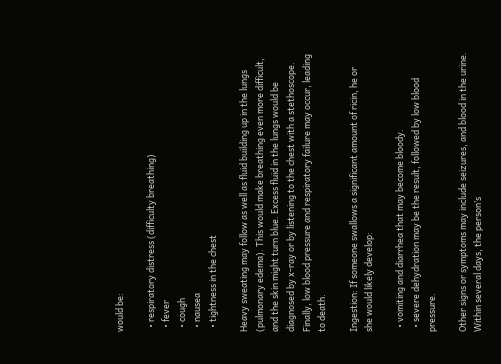would be:

  • respiratory distress (difficulty breathing)
  • fever
  • cough
  • nausea
  • tightness in the chest

Heavy sweating may follow as well as fluid building up in the lungs (pulmonary edema). This would make breathing even more difficult, and the skin might turn blue. Excess fluid in the lungs would be diagnosed by x-ray or by listening to the chest with a stethoscope. Finally, low blood pressure and respiratory failure may occur, leading to death.

Ingestion: If someone swallows a significant amount of ricin, he or she would likely develop:

  • vomiting and diarrhea that may become bloody.
  • severe dehydration may be the result, followed by low blood pressure.

Other signs or symptoms may include seizures, and blood in the urine. Within several days, the person’s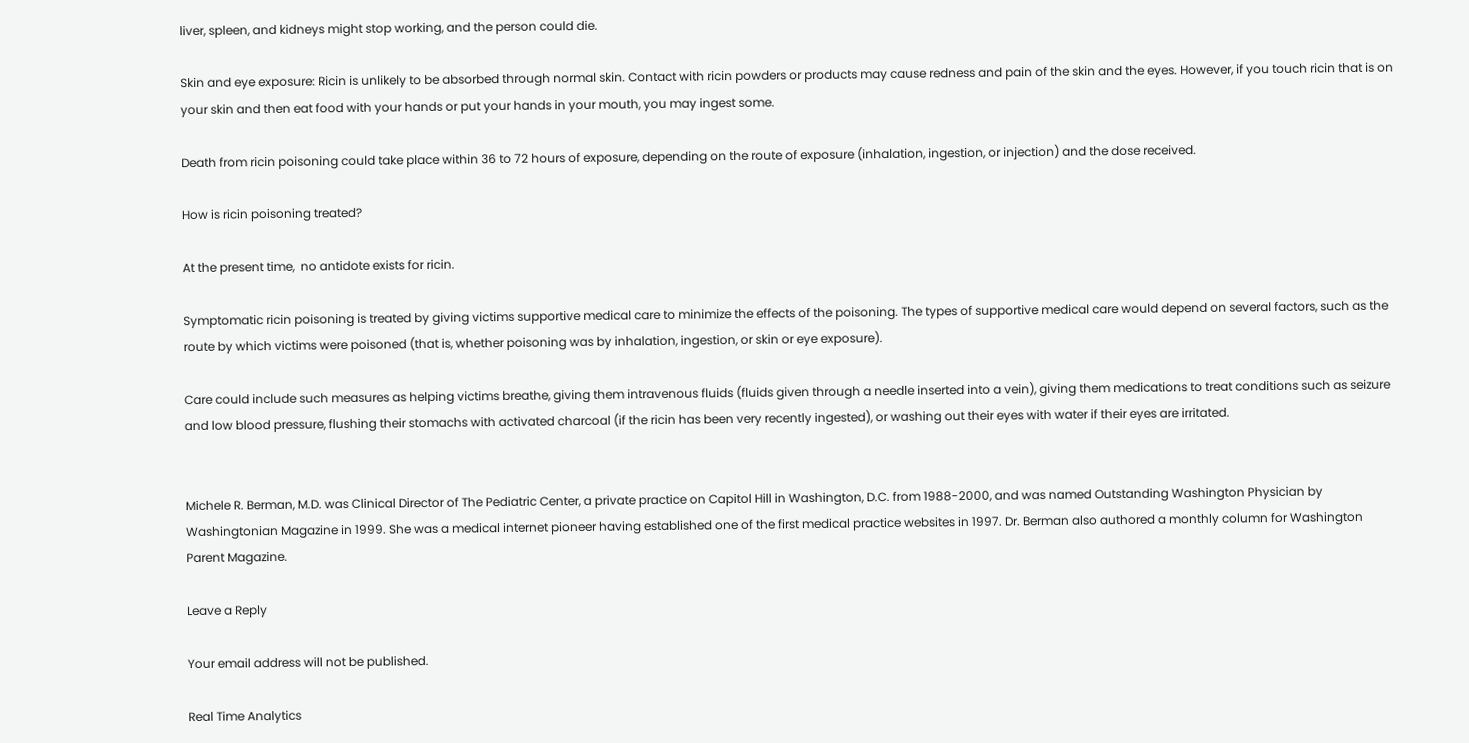liver, spleen, and kidneys might stop working, and the person could die.

Skin and eye exposure: Ricin is unlikely to be absorbed through normal skin. Contact with ricin powders or products may cause redness and pain of the skin and the eyes. However, if you touch ricin that is on your skin and then eat food with your hands or put your hands in your mouth, you may ingest some.

Death from ricin poisoning could take place within 36 to 72 hours of exposure, depending on the route of exposure (inhalation, ingestion, or injection) and the dose received.

How is ricin poisoning treated?

At the present time,  no antidote exists for ricin.

Symptomatic ricin poisoning is treated by giving victims supportive medical care to minimize the effects of the poisoning. The types of supportive medical care would depend on several factors, such as the route by which victims were poisoned (that is, whether poisoning was by inhalation, ingestion, or skin or eye exposure).

Care could include such measures as helping victims breathe, giving them intravenous fluids (fluids given through a needle inserted into a vein), giving them medications to treat conditions such as seizure and low blood pressure, flushing their stomachs with activated charcoal (if the ricin has been very recently ingested), or washing out their eyes with water if their eyes are irritated.


Michele R. Berman, M.D. was Clinical Director of The Pediatric Center, a private practice on Capitol Hill in Washington, D.C. from 1988-2000, and was named Outstanding Washington Physician by Washingtonian Magazine in 1999. She was a medical internet pioneer having established one of the first medical practice websites in 1997. Dr. Berman also authored a monthly column for Washington Parent Magazine.

Leave a Reply

Your email address will not be published.

Real Time Analytics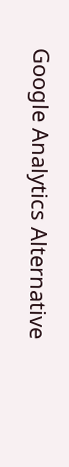Google Analytics Alternative